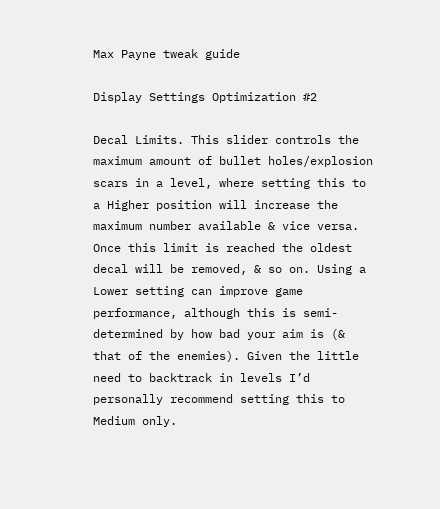Max Payne tweak guide

Display Settings Optimization #2

Decal Limits. This slider controls the maximum amount of bullet holes/explosion scars in a level, where setting this to a Higher position will increase the maximum number available & vice versa. Once this limit is reached the oldest decal will be removed, & so on. Using a Lower setting can improve game performance, although this is semi-determined by how bad your aim is (& that of the enemies). Given the little need to backtrack in levels I’d personally recommend setting this to Medium only.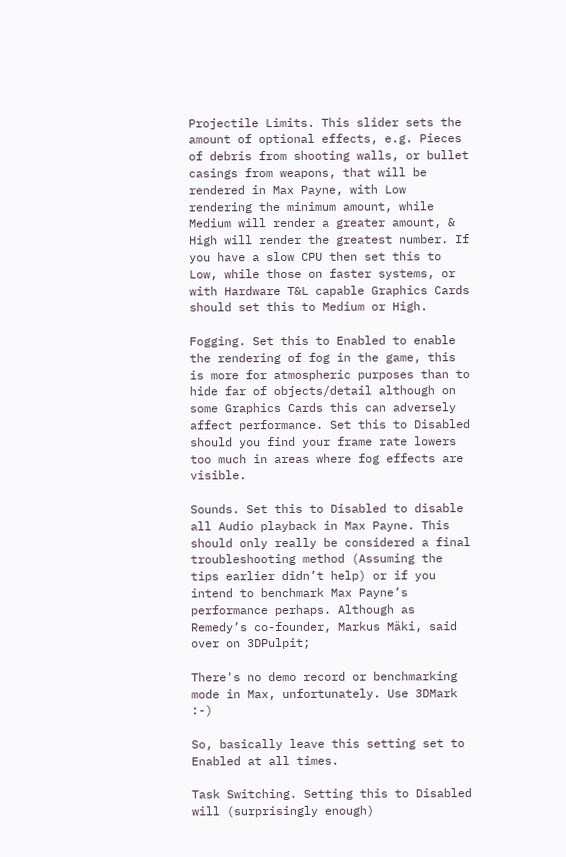Projectile Limits. This slider sets the amount of optional effects, e.g. Pieces of debris from shooting walls, or bullet casings from weapons, that will be rendered in Max Payne, with Low rendering the minimum amount, while Medium will render a greater amount, & High will render the greatest number. If you have a slow CPU then set this to Low, while those on faster systems, or with Hardware T&L capable Graphics Cards should set this to Medium or High.

Fogging. Set this to Enabled to enable the rendering of fog in the game, this is more for atmospheric purposes than to hide far of objects/detail although on some Graphics Cards this can adversely affect performance. Set this to Disabled should you find your frame rate lowers too much in areas where fog effects are visible.

Sounds. Set this to Disabled to disable all Audio playback in Max Payne. This should only really be considered a final troubleshooting method (Assuming the tips earlier didn’t help) or if you intend to benchmark Max Payne’s performance perhaps. Although as Remedy’s co-founder, Markus Mäki, said over on 3DPulpit;

There's no demo record or benchmarking mode in Max, unfortunately. Use 3DMark :-)

So, basically leave this setting set to Enabled at all times.

Task Switching. Setting this to Disabled will (surprisingly enough)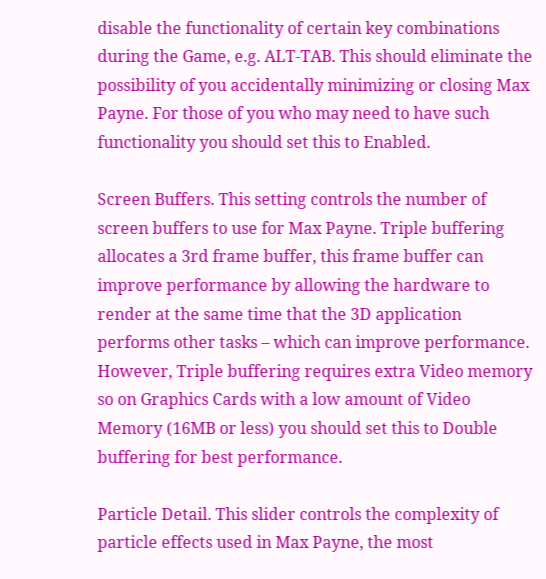disable the functionality of certain key combinations during the Game, e.g. ALT-TAB. This should eliminate the possibility of you accidentally minimizing or closing Max Payne. For those of you who may need to have such functionality you should set this to Enabled.

Screen Buffers. This setting controls the number of screen buffers to use for Max Payne. Triple buffering allocates a 3rd frame buffer, this frame buffer can improve performance by allowing the hardware to render at the same time that the 3D application performs other tasks – which can improve performance. However, Triple buffering requires extra Video memory so on Graphics Cards with a low amount of Video Memory (16MB or less) you should set this to Double buffering for best performance.

Particle Detail. This slider controls the complexity of particle effects used in Max Payne, the most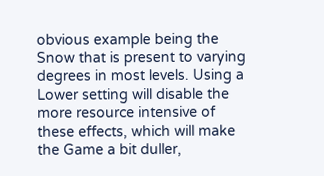obvious example being the Snow that is present to varying degrees in most levels. Using a Lower setting will disable the more resource intensive of these effects, which will make the Game a bit duller,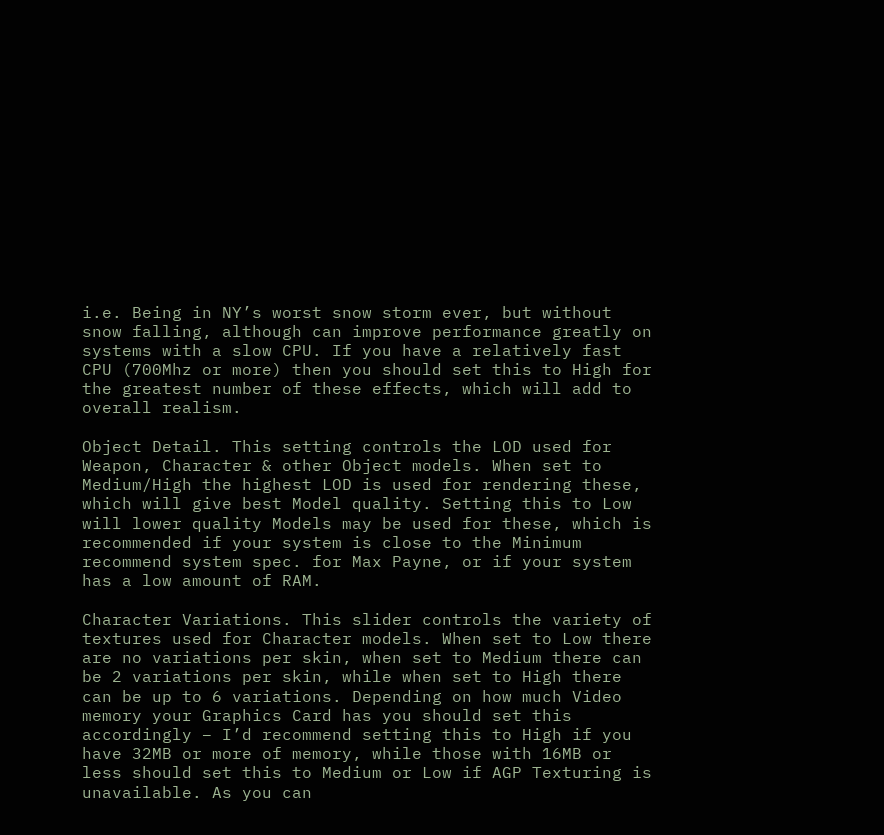i.e. Being in NY’s worst snow storm ever, but without snow falling, although can improve performance greatly on systems with a slow CPU. If you have a relatively fast CPU (700Mhz or more) then you should set this to High for the greatest number of these effects, which will add to overall realism.

Object Detail. This setting controls the LOD used for Weapon, Character & other Object models. When set to Medium/High the highest LOD is used for rendering these, which will give best Model quality. Setting this to Low will lower quality Models may be used for these, which is recommended if your system is close to the Minimum recommend system spec. for Max Payne, or if your system has a low amount of RAM.

Character Variations. This slider controls the variety of textures used for Character models. When set to Low there are no variations per skin, when set to Medium there can be 2 variations per skin, while when set to High there can be up to 6 variations. Depending on how much Video memory your Graphics Card has you should set this accordingly – I’d recommend setting this to High if you have 32MB or more of memory, while those with 16MB or less should set this to Medium or Low if AGP Texturing is unavailable. As you can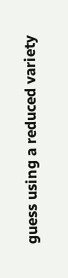guess using a reduced variety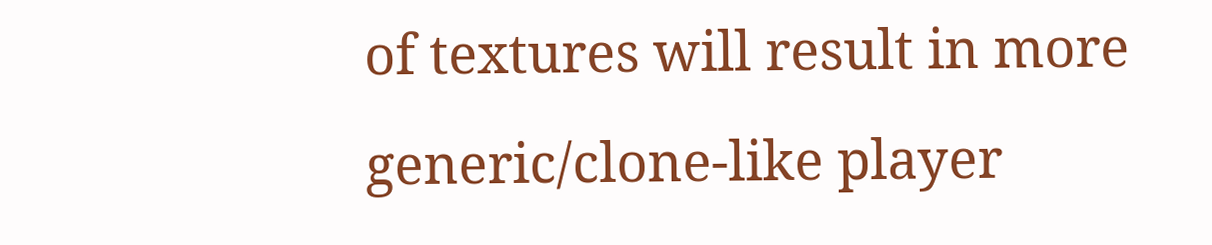of textures will result in more generic/clone-like player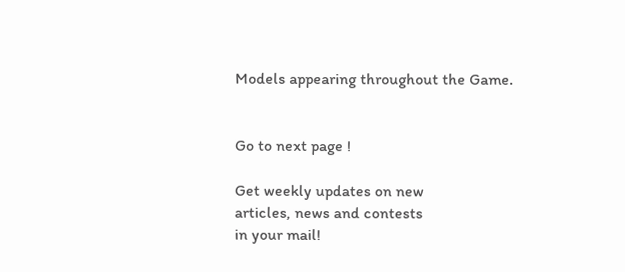Models appearing throughout the Game.


Go to next page !

Get weekly updates on new
articles, news and contests
in your mail!